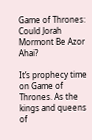Game of Thrones: Could Jorah Mormont Be Azor Ahai?

It’s prophecy time on Game of Thrones. As the kings and queens of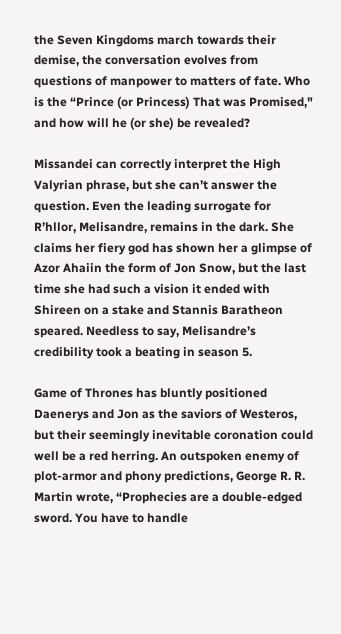the Seven Kingdoms march towards their demise, the conversation evolves from questions of manpower to matters of fate. Who is the “Prince (or Princess) That was Promised," and how will he (or she) be revealed?

Missandei can correctly interpret the High Valyrian phrase, but she can’t answer the question. Even the leading surrogate for R’hllor, Melisandre, remains in the dark. She claims her fiery god has shown her a glimpse of Azor Ahaiin the form of Jon Snow, but the last time she had such a vision it ended with Shireen on a stake and Stannis Baratheon speared. Needless to say, Melisandre’s credibility took a beating in season 5.

Game of Thrones has bluntly positioned Daenerys and Jon as the saviors of Westeros, but their seemingly inevitable coronation could well be a red herring. An outspoken enemy of plot-armor and phony predictions, George R. R. Martin wrote, “Prophecies are a double-edged sword. You have to handle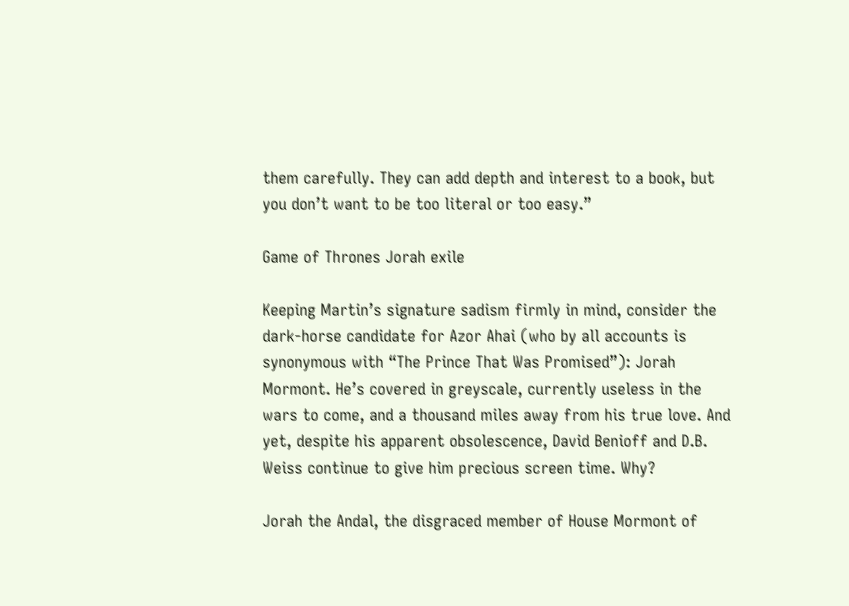them carefully. They can add depth and interest to a book, but you don’t want to be too literal or too easy.”

Game of Thrones Jorah exile

Keeping Martin’s signature sadism firmly in mind, consider the dark-horse candidate for Azor Ahai (who by all accounts is synonymous with “The Prince That Was Promised”): Jorah Mormont. He’s covered in greyscale, currently useless in the wars to come, and a thousand miles away from his true love. And yet, despite his apparent obsolescence, David Benioff and D.B. Weiss continue to give him precious screen time. Why?

Jorah the Andal, the disgraced member of House Mormont of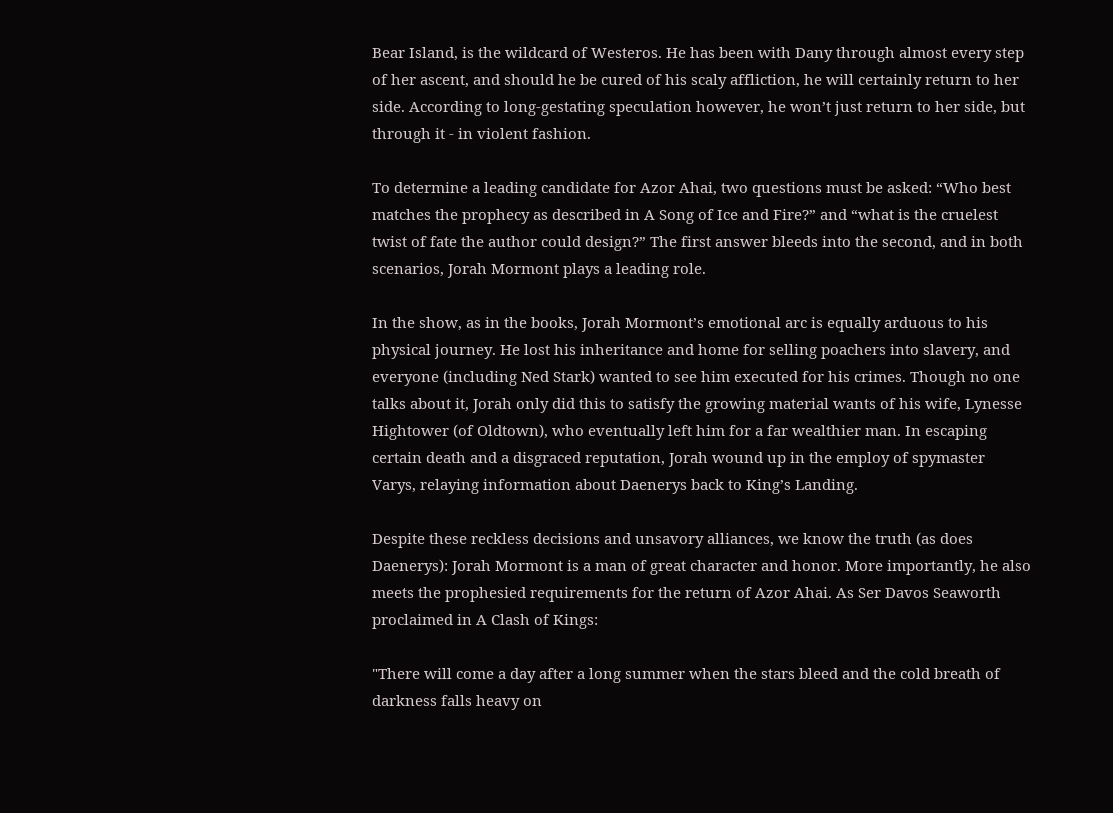Bear Island, is the wildcard of Westeros. He has been with Dany through almost every step of her ascent, and should he be cured of his scaly affliction, he will certainly return to her side. According to long-gestating speculation however, he won’t just return to her side, but through it - in violent fashion.

To determine a leading candidate for Azor Ahai, two questions must be asked: “Who best matches the prophecy as described in A Song of Ice and Fire?” and “what is the cruelest twist of fate the author could design?” The first answer bleeds into the second, and in both scenarios, Jorah Mormont plays a leading role.

In the show, as in the books, Jorah Mormont’s emotional arc is equally arduous to his physical journey. He lost his inheritance and home for selling poachers into slavery, and everyone (including Ned Stark) wanted to see him executed for his crimes. Though no one talks about it, Jorah only did this to satisfy the growing material wants of his wife, Lynesse Hightower (of Oldtown), who eventually left him for a far wealthier man. In escaping certain death and a disgraced reputation, Jorah wound up in the employ of spymaster Varys, relaying information about Daenerys back to King’s Landing.

Despite these reckless decisions and unsavory alliances, we know the truth (as does Daenerys): Jorah Mormont is a man of great character and honor. More importantly, he also meets the prophesied requirements for the return of Azor Ahai. As Ser Davos Seaworth proclaimed in A Clash of Kings:

"There will come a day after a long summer when the stars bleed and the cold breath of darkness falls heavy on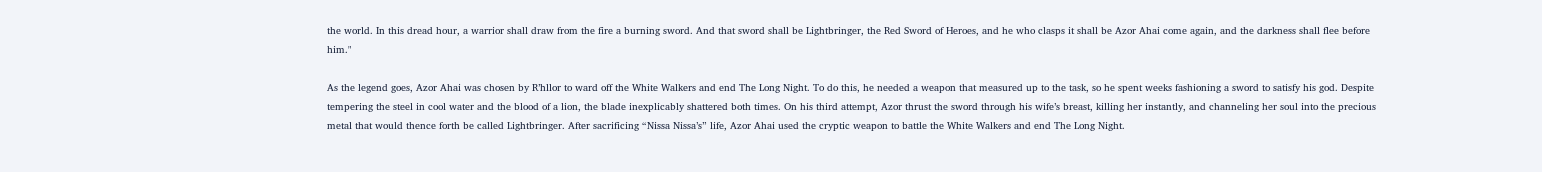the world. In this dread hour, a warrior shall draw from the fire a burning sword. And that sword shall be Lightbringer, the Red Sword of Heroes, and he who clasps it shall be Azor Ahai come again, and the darkness shall flee before him."

As the legend goes, Azor Ahai was chosen by R’hllor to ward off the White Walkers and end The Long Night. To do this, he needed a weapon that measured up to the task, so he spent weeks fashioning a sword to satisfy his god. Despite tempering the steel in cool water and the blood of a lion, the blade inexplicably shattered both times. On his third attempt, Azor thrust the sword through his wife’s breast, killing her instantly, and channeling her soul into the precious metal that would thence forth be called Lightbringer. After sacrificing “Nissa Nissa’s” life, Azor Ahai used the cryptic weapon to battle the White Walkers and end The Long Night.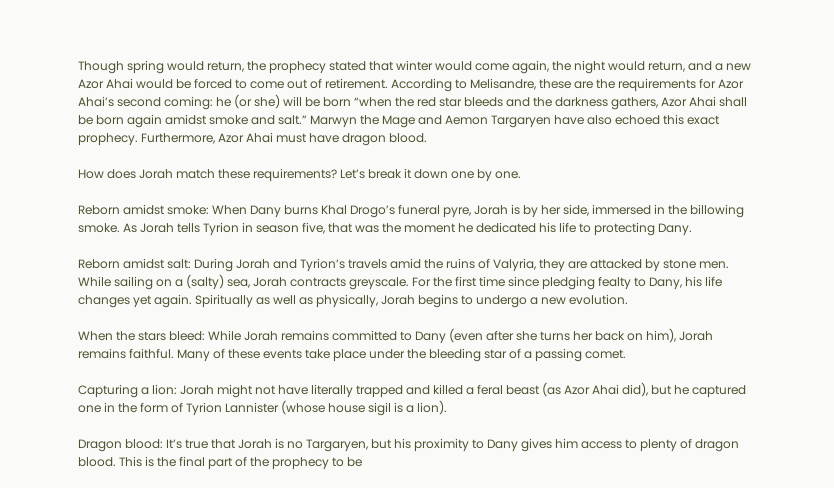Though spring would return, the prophecy stated that winter would come again, the night would return, and a new Azor Ahai would be forced to come out of retirement. According to Melisandre, these are the requirements for Azor Ahai’s second coming: he (or she) will be born “when the red star bleeds and the darkness gathers, Azor Ahai shall be born again amidst smoke and salt.” Marwyn the Mage and Aemon Targaryen have also echoed this exact prophecy. Furthermore, Azor Ahai must have dragon blood.

How does Jorah match these requirements? Let’s break it down one by one.

Reborn amidst smoke: When Dany burns Khal Drogo’s funeral pyre, Jorah is by her side, immersed in the billowing smoke. As Jorah tells Tyrion in season five, that was the moment he dedicated his life to protecting Dany.

Reborn amidst salt: During Jorah and Tyrion’s travels amid the ruins of Valyria, they are attacked by stone men. While sailing on a (salty) sea, Jorah contracts greyscale. For the first time since pledging fealty to Dany, his life changes yet again. Spiritually as well as physically, Jorah begins to undergo a new evolution.

When the stars bleed: While Jorah remains committed to Dany (even after she turns her back on him), Jorah remains faithful. Many of these events take place under the bleeding star of a passing comet.

Capturing a lion: Jorah might not have literally trapped and killed a feral beast (as Azor Ahai did), but he captured one in the form of Tyrion Lannister (whose house sigil is a lion).

Dragon blood: It’s true that Jorah is no Targaryen, but his proximity to Dany gives him access to plenty of dragon blood. This is the final part of the prophecy to be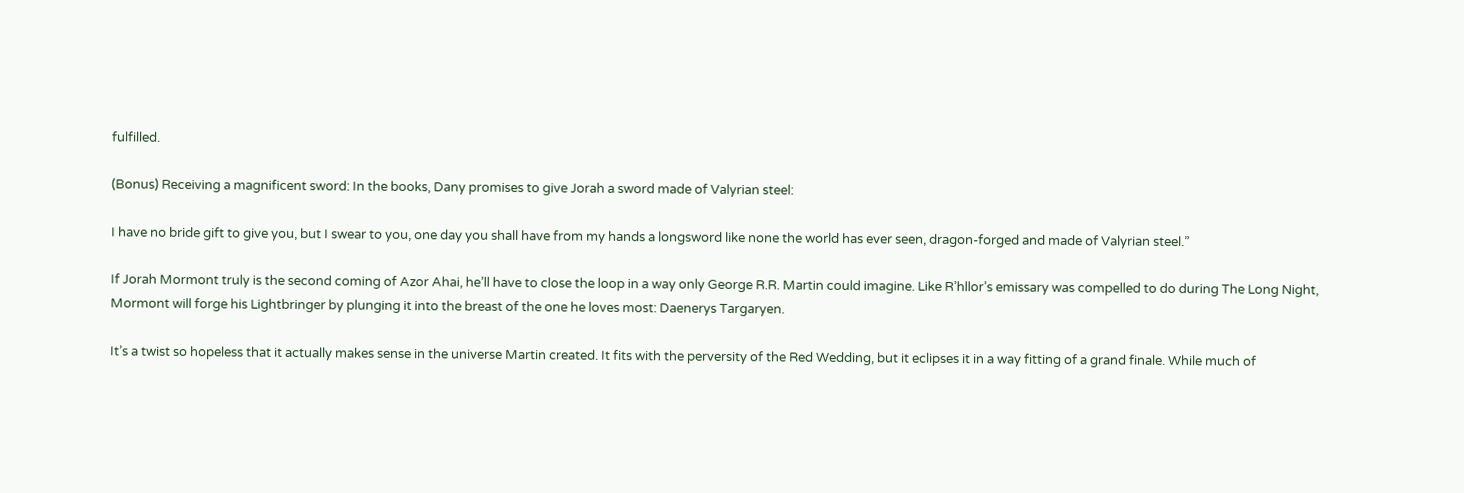fulfilled.

(Bonus) Receiving a magnificent sword: In the books, Dany promises to give Jorah a sword made of Valyrian steel:

I have no bride gift to give you, but I swear to you, one day you shall have from my hands a longsword like none the world has ever seen, dragon-forged and made of Valyrian steel.”

If Jorah Mormont truly is the second coming of Azor Ahai, he’ll have to close the loop in a way only George R.R. Martin could imagine. Like R’hllor’s emissary was compelled to do during The Long Night, Mormont will forge his Lightbringer by plunging it into the breast of the one he loves most: Daenerys Targaryen.

It’s a twist so hopeless that it actually makes sense in the universe Martin created. It fits with the perversity of the Red Wedding, but it eclipses it in a way fitting of a grand finale. While much of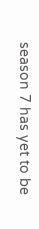season 7 has yet to be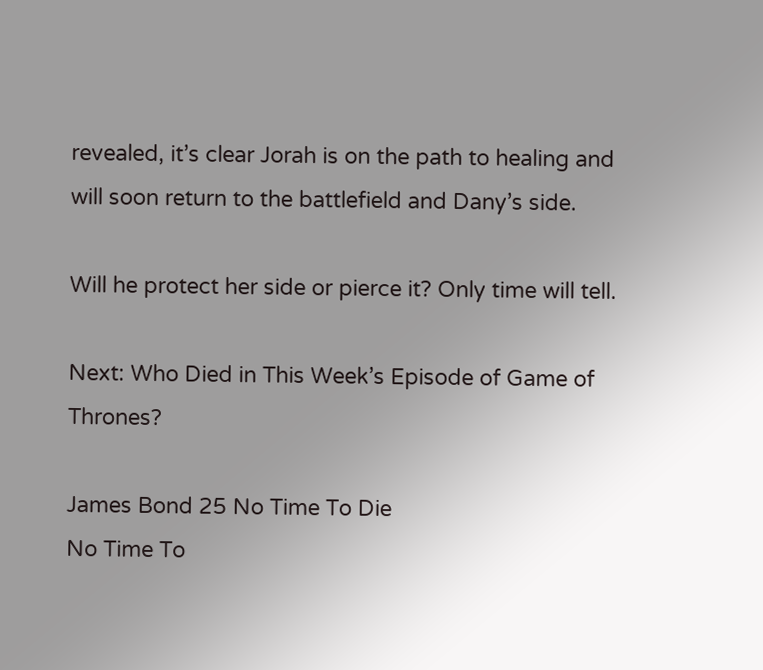revealed, it’s clear Jorah is on the path to healing and will soon return to the battlefield and Dany’s side.

Will he protect her side or pierce it? Only time will tell.

Next: Who Died in This Week’s Episode of Game of Thrones?

James Bond 25 No Time To Die
No Time To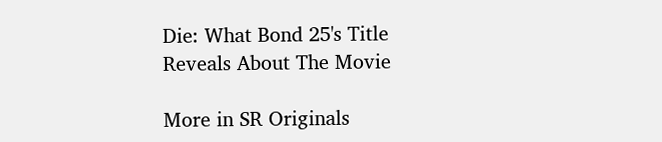Die: What Bond 25's Title Reveals About The Movie

More in SR Originals